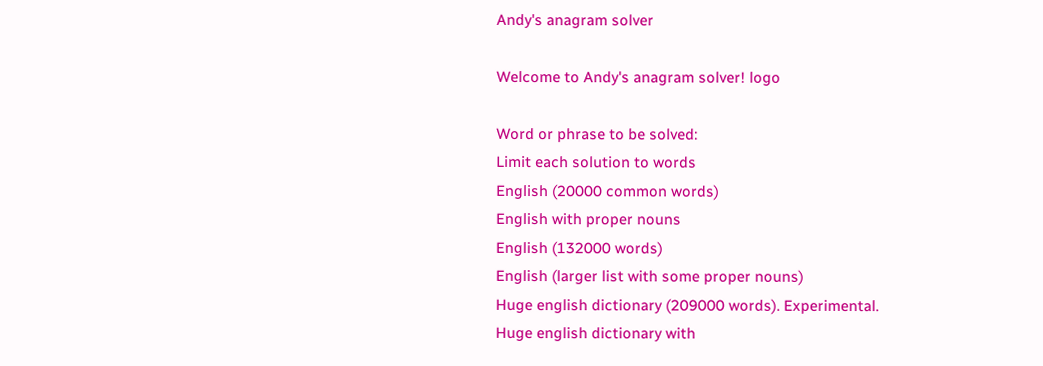Andy's anagram solver

Welcome to Andy's anagram solver! logo

Word or phrase to be solved:
Limit each solution to words
English (20000 common words)
English with proper nouns
English (132000 words)
English (larger list with some proper nouns)
Huge english dictionary (209000 words). Experimental.
Huge english dictionary with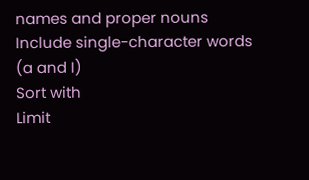names and proper nouns
Include single-character words (a and I)
Sort with
Limit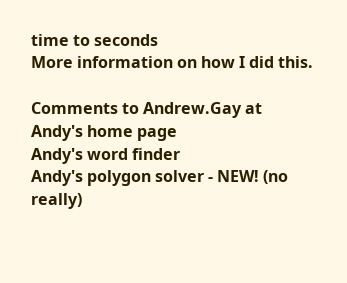time to seconds
More information on how I did this.

Comments to Andrew.Gay at
Andy's home page
Andy's word finder
Andy's polygon solver - NEW! (no really)